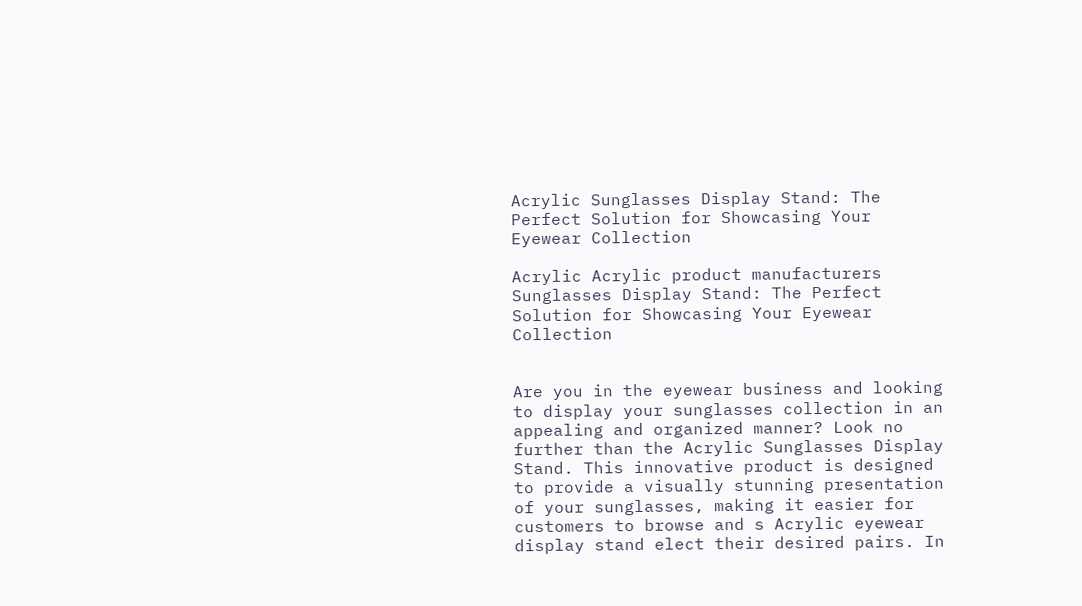Acrylic Sunglasses Display Stand: The Perfect Solution for Showcasing Your Eyewear Collection

Acrylic Acrylic product manufacturers Sunglasses Display Stand: The Perfect Solution for Showcasing Your Eyewear Collection


Are you in the eyewear business and looking to display your sunglasses collection in an appealing and organized manner? Look no further than the Acrylic Sunglasses Display Stand. This innovative product is designed to provide a visually stunning presentation of your sunglasses, making it easier for customers to browse and s Acrylic eyewear display stand elect their desired pairs. In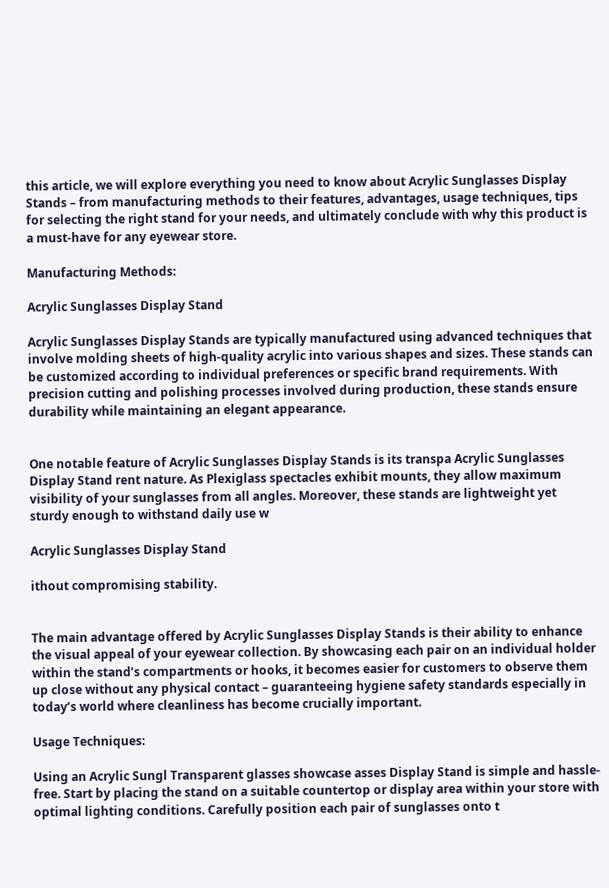this article, we will explore everything you need to know about Acrylic Sunglasses Display Stands – from manufacturing methods to their features, advantages, usage techniques, tips for selecting the right stand for your needs, and ultimately conclude with why this product is a must-have for any eyewear store.

Manufacturing Methods:

Acrylic Sunglasses Display Stand

Acrylic Sunglasses Display Stands are typically manufactured using advanced techniques that involve molding sheets of high-quality acrylic into various shapes and sizes. These stands can be customized according to individual preferences or specific brand requirements. With precision cutting and polishing processes involved during production, these stands ensure durability while maintaining an elegant appearance.


One notable feature of Acrylic Sunglasses Display Stands is its transpa Acrylic Sunglasses Display Stand rent nature. As Plexiglass spectacles exhibit mounts, they allow maximum visibility of your sunglasses from all angles. Moreover, these stands are lightweight yet sturdy enough to withstand daily use w

Acrylic Sunglasses Display Stand

ithout compromising stability.


The main advantage offered by Acrylic Sunglasses Display Stands is their ability to enhance the visual appeal of your eyewear collection. By showcasing each pair on an individual holder within the stand’s compartments or hooks, it becomes easier for customers to observe them up close without any physical contact – guaranteeing hygiene safety standards especially in today’s world where cleanliness has become crucially important.

Usage Techniques:

Using an Acrylic Sungl Transparent glasses showcase asses Display Stand is simple and hassle-free. Start by placing the stand on a suitable countertop or display area within your store with optimal lighting conditions. Carefully position each pair of sunglasses onto t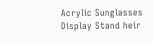Acrylic Sunglasses Display Stand heir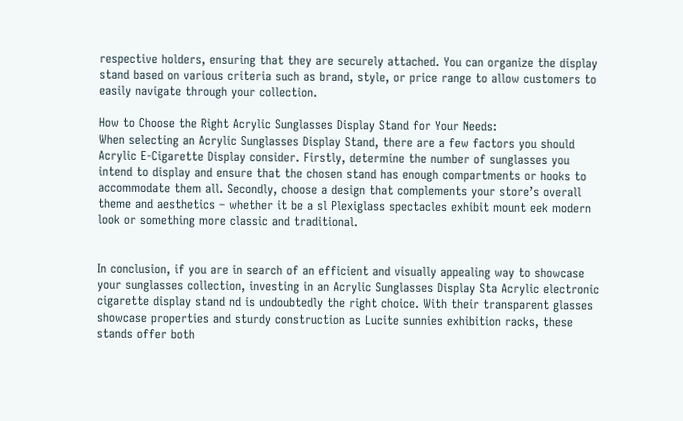respective holders, ensuring that they are securely attached. You can organize the display stand based on various criteria such as brand, style, or price range to allow customers to easily navigate through your collection.

How to Choose the Right Acrylic Sunglasses Display Stand for Your Needs:
When selecting an Acrylic Sunglasses Display Stand, there are a few factors you should Acrylic E-Cigarette Display consider. Firstly, determine the number of sunglasses you intend to display and ensure that the chosen stand has enough compartments or hooks to accommodate them all. Secondly, choose a design that complements your store’s overall theme and aesthetics – whether it be a sl Plexiglass spectacles exhibit mount eek modern look or something more classic and traditional.


In conclusion, if you are in search of an efficient and visually appealing way to showcase your sunglasses collection, investing in an Acrylic Sunglasses Display Sta Acrylic electronic cigarette display stand nd is undoubtedly the right choice. With their transparent glasses showcase properties and sturdy construction as Lucite sunnies exhibition racks, these stands offer both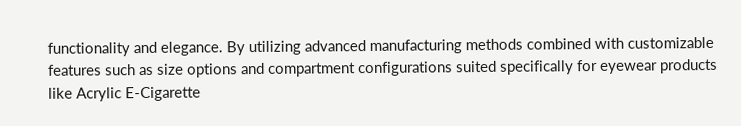functionality and elegance. By utilizing advanced manufacturing methods combined with customizable features such as size options and compartment configurations suited specifically for eyewear products like Acrylic E-Cigarette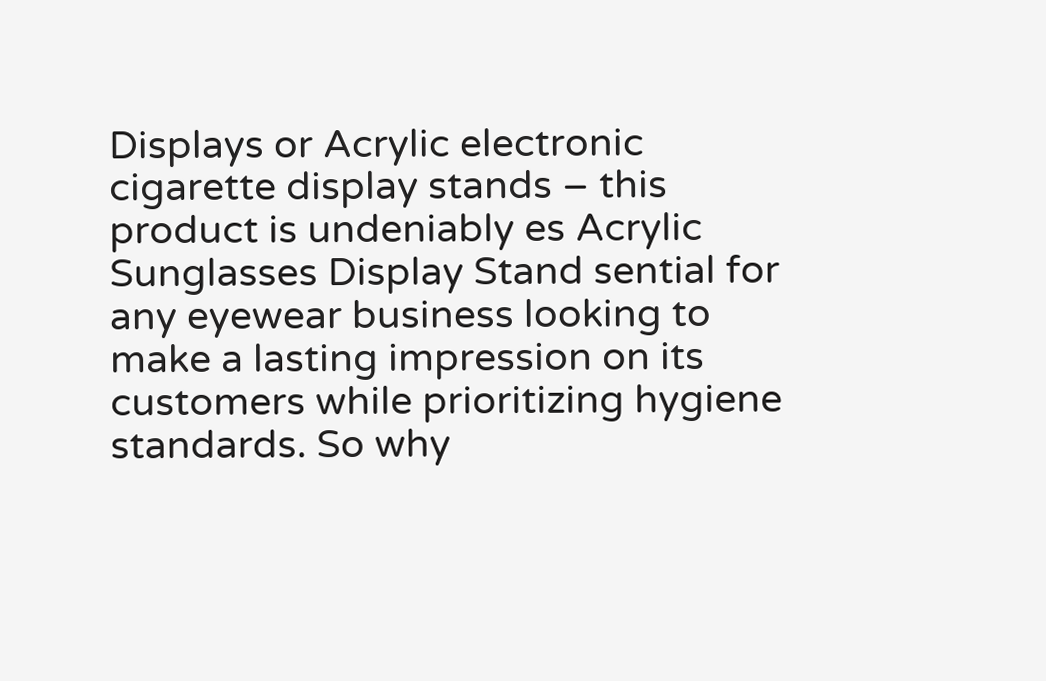Displays or Acrylic electronic cigarette display stands – this product is undeniably es Acrylic Sunglasses Display Stand sential for any eyewear business looking to make a lasting impression on its customers while prioritizing hygiene standards. So why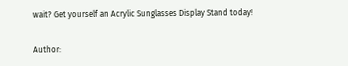wait? Get yourself an Acrylic Sunglasses Display Stand today!

Author: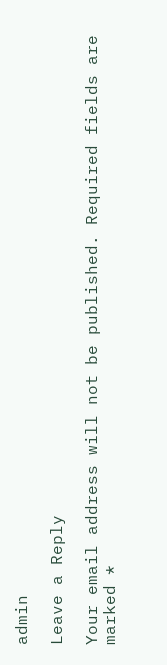admin

Leave a Reply

Your email address will not be published. Required fields are marked *